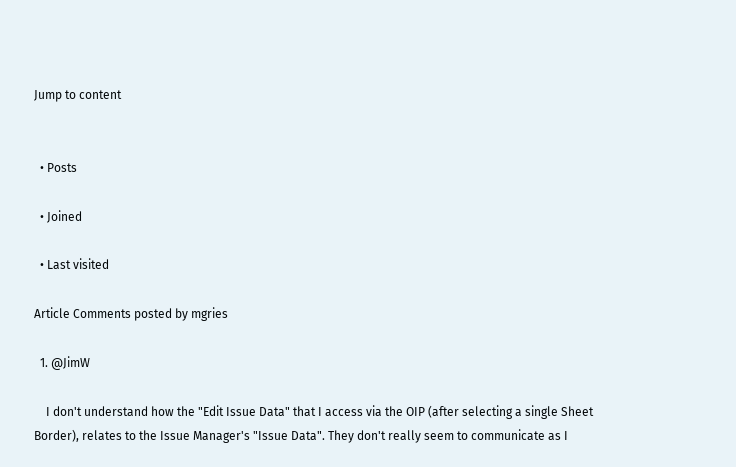Jump to content


  • Posts

  • Joined

  • Last visited

Article Comments posted by mgries

  1. @JimW

    I don't understand how the "Edit Issue Data" that I access via the OIP (after selecting a single Sheet Border), relates to the Issue Manager's "Issue Data". They don't really seem to communicate as I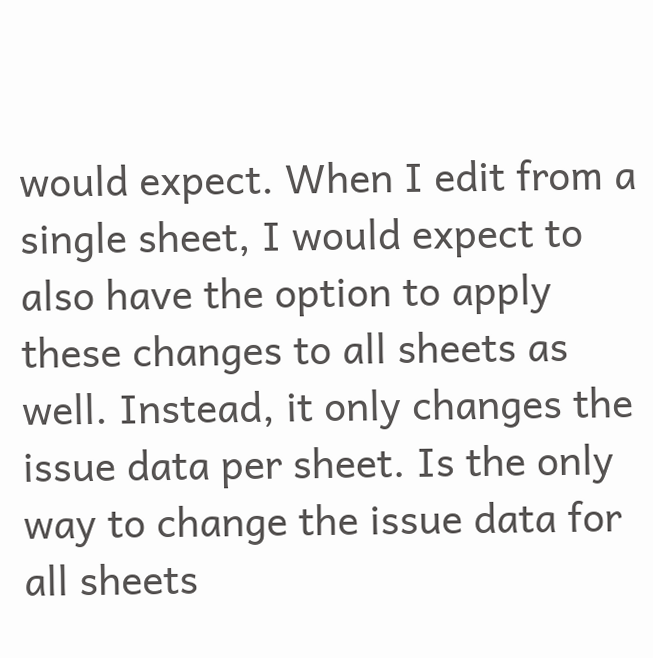would expect. When I edit from a single sheet, I would expect to also have the option to apply these changes to all sheets as well. Instead, it only changes the issue data per sheet. Is the only way to change the issue data for all sheets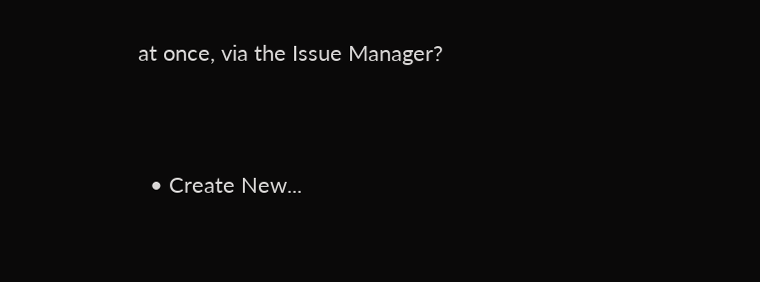at once, via the Issue Manager?



  • Create New...